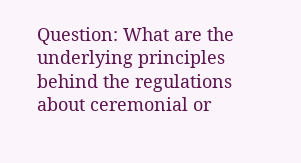Question: What are the underlying principles behind the regulations about ceremonial or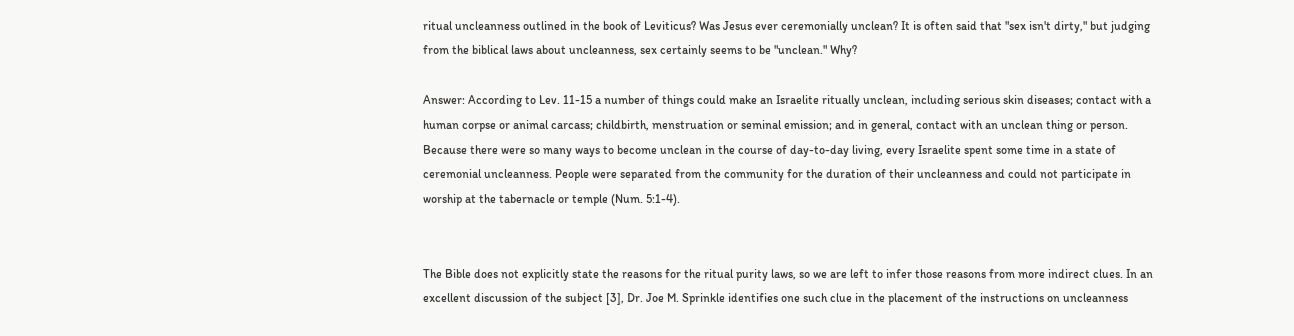ritual uncleanness outlined in the book of Leviticus? Was Jesus ever ceremonially unclean? It is often said that "sex isn't dirty," but judging from the biblical laws about uncleanness, sex certainly seems to be "unclean." Why?

Answer: According to Lev. 11-15 a number of things could make an Israelite ritually unclean, including serious skin diseases; contact with a human corpse or animal carcass; childbirth, menstruation or seminal emission; and in general, contact with an unclean thing or person. Because there were so many ways to become unclean in the course of day-to-day living, every Israelite spent some time in a state of ceremonial uncleanness. People were separated from the community for the duration of their uncleanness and could not participate in worship at the tabernacle or temple (Num. 5:1-4).


The Bible does not explicitly state the reasons for the ritual purity laws, so we are left to infer those reasons from more indirect clues. In an excellent discussion of the subject [3], Dr. Joe M. Sprinkle identifies one such clue in the placement of the instructions on uncleanness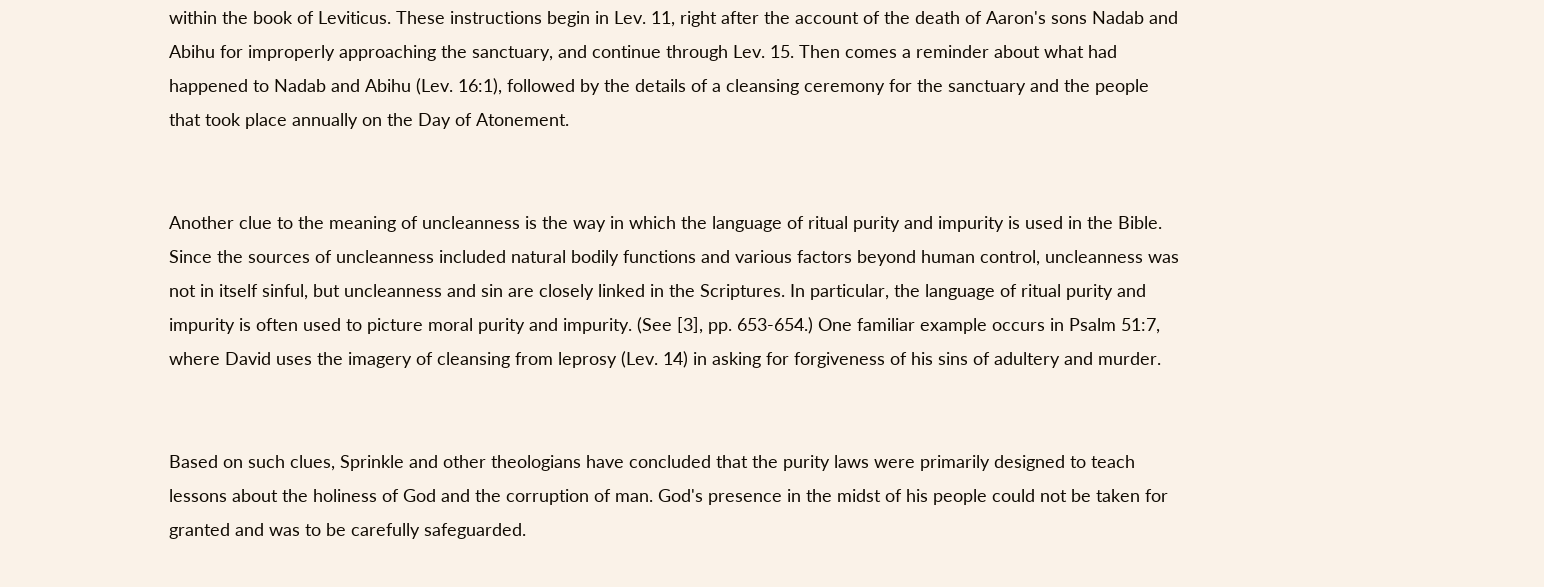within the book of Leviticus. These instructions begin in Lev. 11, right after the account of the death of Aaron's sons Nadab and Abihu for improperly approaching the sanctuary, and continue through Lev. 15. Then comes a reminder about what had happened to Nadab and Abihu (Lev. 16:1), followed by the details of a cleansing ceremony for the sanctuary and the people that took place annually on the Day of Atonement.


Another clue to the meaning of uncleanness is the way in which the language of ritual purity and impurity is used in the Bible. Since the sources of uncleanness included natural bodily functions and various factors beyond human control, uncleanness was not in itself sinful, but uncleanness and sin are closely linked in the Scriptures. In particular, the language of ritual purity and impurity is often used to picture moral purity and impurity. (See [3], pp. 653-654.) One familiar example occurs in Psalm 51:7, where David uses the imagery of cleansing from leprosy (Lev. 14) in asking for forgiveness of his sins of adultery and murder.


Based on such clues, Sprinkle and other theologians have concluded that the purity laws were primarily designed to teach lessons about the holiness of God and the corruption of man. God's presence in the midst of his people could not be taken for granted and was to be carefully safeguarded.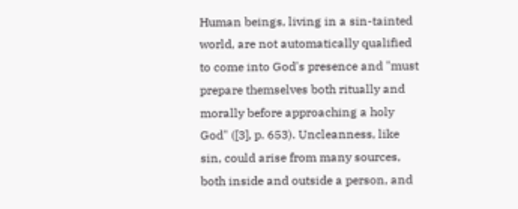Human beings, living in a sin-tainted world, are not automatically qualified to come into God's presence and "must prepare themselves both ritually and morally before approaching a holy God" ([3], p. 653). Uncleanness, like sin, could arise from many sources, both inside and outside a person, and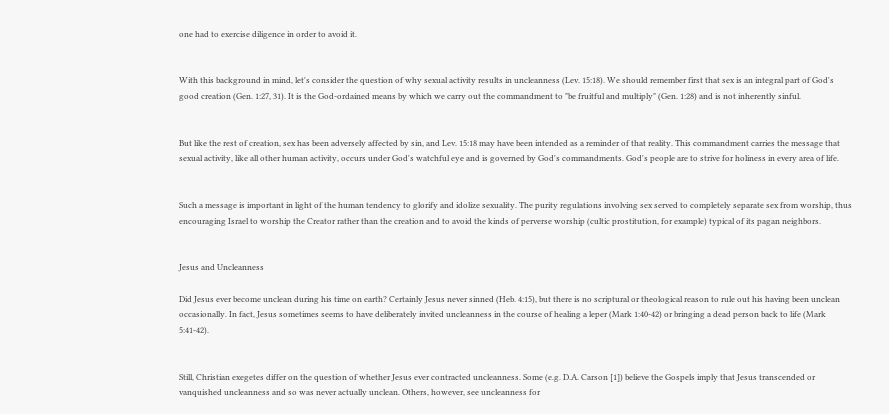one had to exercise diligence in order to avoid it.


With this background in mind, let's consider the question of why sexual activity results in uncleanness (Lev. 15:18). We should remember first that sex is an integral part of God's good creation (Gen. 1:27, 31). It is the God-ordained means by which we carry out the commandment to "be fruitful and multiply" (Gen. 1:28) and is not inherently sinful.


But like the rest of creation, sex has been adversely affected by sin, and Lev. 15:18 may have been intended as a reminder of that reality. This commandment carries the message that sexual activity, like all other human activity, occurs under God's watchful eye and is governed by God's commandments. God's people are to strive for holiness in every area of life.


Such a message is important in light of the human tendency to glorify and idolize sexuality. The purity regulations involving sex served to completely separate sex from worship, thus encouraging Israel to worship the Creator rather than the creation and to avoid the kinds of perverse worship (cultic prostitution, for example) typical of its pagan neighbors.


Jesus and Uncleanness

Did Jesus ever become unclean during his time on earth? Certainly Jesus never sinned (Heb. 4:15), but there is no scriptural or theological reason to rule out his having been unclean occasionally. In fact, Jesus sometimes seems to have deliberately invited uncleanness in the course of healing a leper (Mark 1:40-42) or bringing a dead person back to life (Mark 5:41-42).


Still, Christian exegetes differ on the question of whether Jesus ever contracted uncleanness. Some (e.g. D.A. Carson [1]) believe the Gospels imply that Jesus transcended or vanquished uncleanness and so was never actually unclean. Others, however, see uncleanness for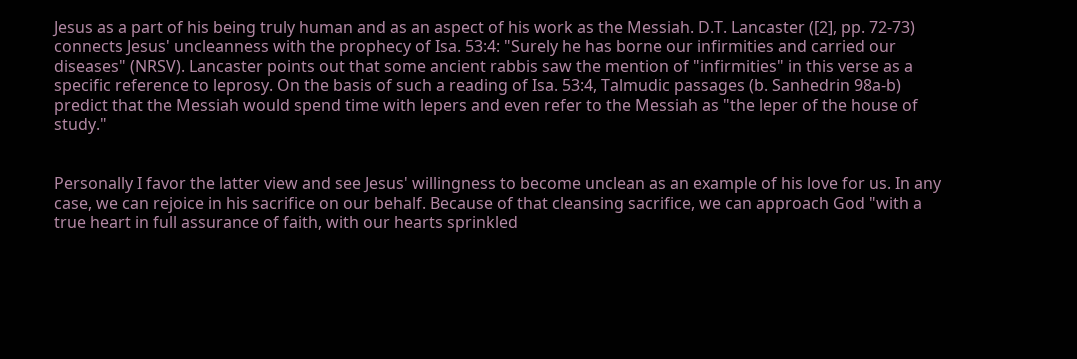Jesus as a part of his being truly human and as an aspect of his work as the Messiah. D.T. Lancaster ([2], pp. 72-73) connects Jesus' uncleanness with the prophecy of Isa. 53:4: "Surely he has borne our infirmities and carried our diseases" (NRSV). Lancaster points out that some ancient rabbis saw the mention of "infirmities" in this verse as a specific reference to leprosy. On the basis of such a reading of Isa. 53:4, Talmudic passages (b. Sanhedrin 98a-b) predict that the Messiah would spend time with lepers and even refer to the Messiah as "the leper of the house of study."


Personally I favor the latter view and see Jesus' willingness to become unclean as an example of his love for us. In any case, we can rejoice in his sacrifice on our behalf. Because of that cleansing sacrifice, we can approach God "with a true heart in full assurance of faith, with our hearts sprinkled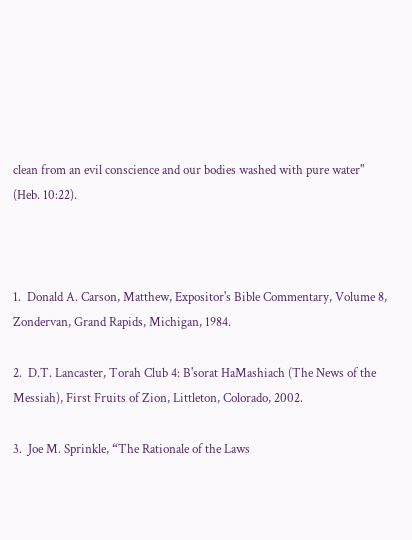clean from an evil conscience and our bodies washed with pure water" (Heb. 10:22).



1.  Donald A. Carson, Matthew, Expositor's Bible Commentary, Volume 8, Zondervan, Grand Rapids, Michigan, 1984.

2.  D.T. Lancaster, Torah Club 4: B'sorat HaMashiach (The News of the Messiah), First Fruits of Zion, Littleton, Colorado, 2002.

3.  Joe M. Sprinkle, “The Rationale of the Laws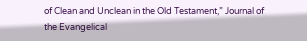of Clean and Unclean in the Old Testament,” Journal of the Evangelical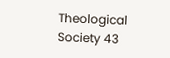Theological Society 43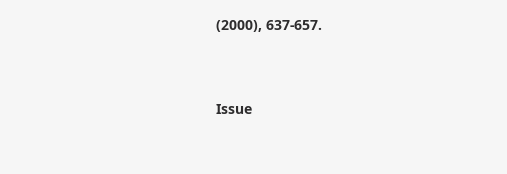(2000), 637-657.


Issue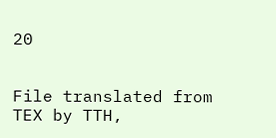20


File translated from TEX by TTH,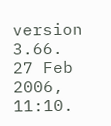version 3.66.
27 Feb 2006, 11:10.